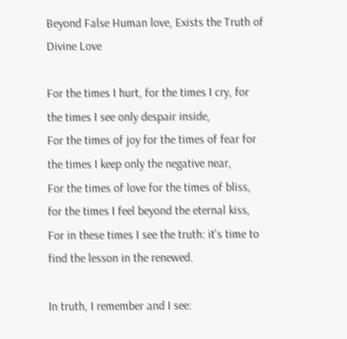Beyond False Human love, Exists the Truth of Divine Love

For the times I hurt, for the times I cry, for the times I see only despair inside,
For the times of joy for the times of fear for the times I keep only the negative near,
For the times of love for the times of bliss, for the times I feel beyond the eternal kiss,
For in these times I see the truth: it's time to find the lesson in the renewed.

In truth, I remember and I see: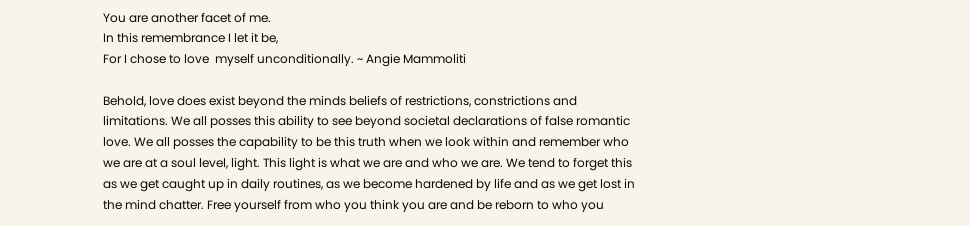You are another facet of me.
In this remembrance I let it be,
For I chose to love  myself unconditionally. ~ Angie Mammoliti

Behold, love does exist beyond the minds beliefs of restrictions, constrictions and limitations. We all posses this ability to see beyond societal declarations of false romantic love. We all posses the capability to be this truth when we look within and remember who we are at a soul level, light. This light is what we are and who we are. We tend to forget this as we get caught up in daily routines, as we become hardened by life and as we get lost in the mind chatter. Free yourself from who you think you are and be reborn to who you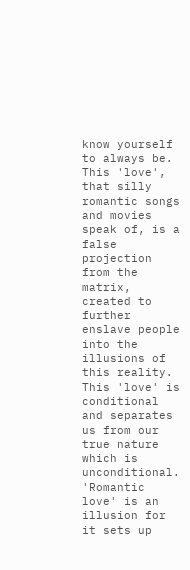know yourself to always be. This 'love', that silly romantic songs and movies speak of, is a false projection from the matrix, created to further enslave people into the illusions of this reality. This 'love' is conditional and separates us from our true nature which is unconditional. 'Romantic love' is an illusion for it sets up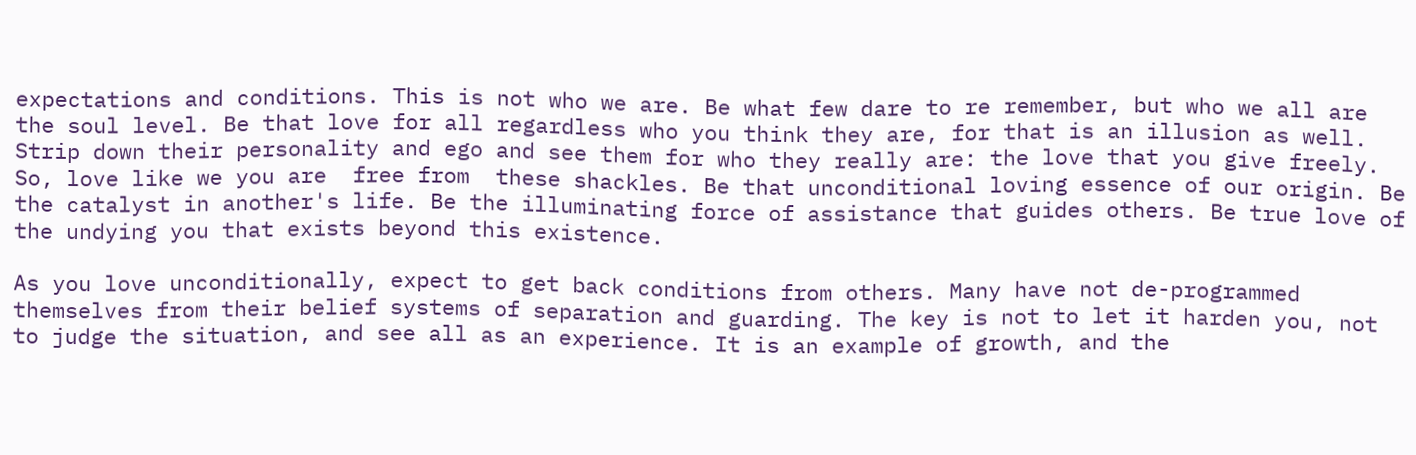expectations and conditions. This is not who we are. Be what few dare to re remember, but who we all are the soul level. Be that love for all regardless who you think they are, for that is an illusion as well. Strip down their personality and ego and see them for who they really are: the love that you give freely. So, love like we you are  free from  these shackles. Be that unconditional loving essence of our origin. Be the catalyst in another's life. Be the illuminating force of assistance that guides others. Be true love of the undying you that exists beyond this existence.

As you love unconditionally, expect to get back conditions from others. Many have not de-programmed themselves from their belief systems of separation and guarding. The key is not to let it harden you, not to judge the situation, and see all as an experience. It is an example of growth, and the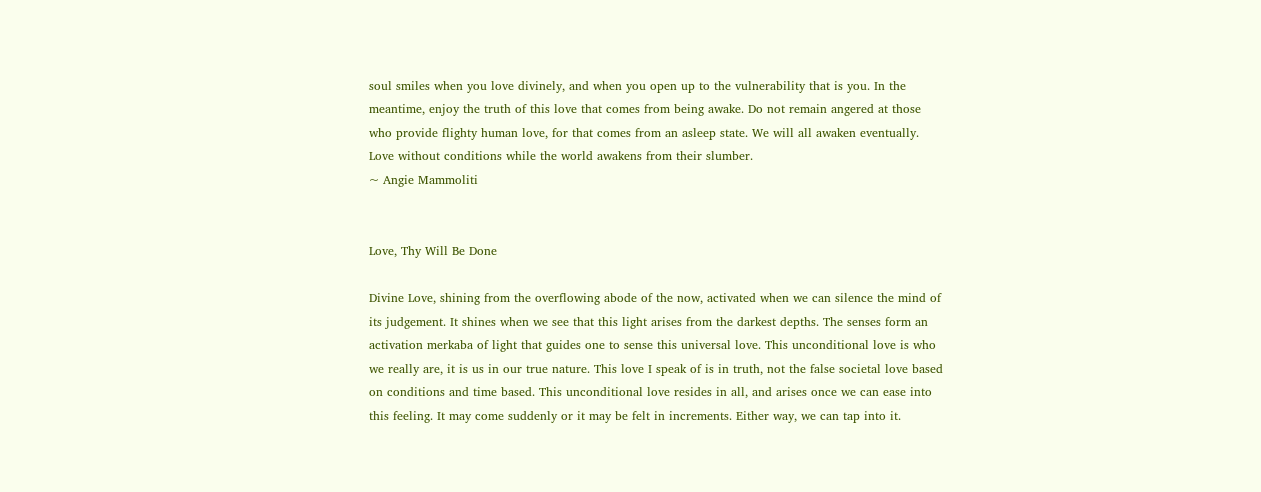soul smiles when you love divinely, and when you open up to the vulnerability that is you. In the meantime, enjoy the truth of this love that comes from being awake. Do not remain angered at those who provide flighty human love, for that comes from an asleep state. We will all awaken eventually. Love without conditions while the world awakens from their slumber.
~ Angie Mammoliti


Love, Thy Will Be Done

Divine Love, shining from the overflowing abode of the now, activated when we can silence the mind of its judgement. It shines when we see that this light arises from the darkest depths. The senses form an activation merkaba of light that guides one to sense this universal love. This unconditional love is who we really are, it is us in our true nature. This love I speak of is in truth, not the false societal love based on conditions and time based. This unconditional love resides in all, and arises once we can ease into this feeling. It may come suddenly or it may be felt in increments. Either way, we can tap into it.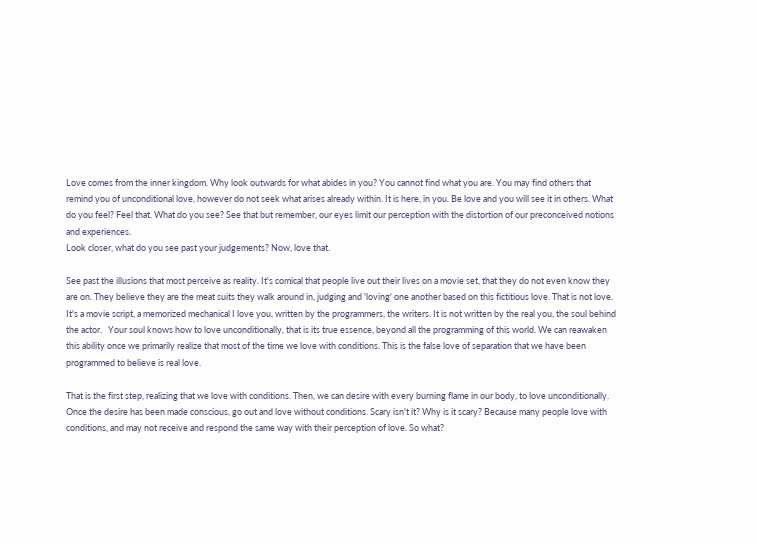Love comes from the inner kingdom. Why look outwards for what abides in you? You cannot find what you are. You may find others that remind you of unconditional love, however do not seek what arises already within. It is here, in you. Be love and you will see it in others. What do you feel? Feel that. What do you see? See that but remember, our eyes limit our perception with the distortion of our preconceived notions and experiences.
Look closer, what do you see past your judgements? Now, love that.

See past the illusions that most perceive as reality. It's comical that people live out their lives on a movie set, that they do not even know they are on. They believe they are the meat suits they walk around in, judging and 'loving' one another based on this fictitious love. That is not love. It's a movie script, a memorized mechanical I love you, written by the programmers, the writers. It is not written by the real you, the soul behind the actor.   Your soul knows how to love unconditionally, that is its true essence, beyond all the programming of this world. We can reawaken this ability once we primarily realize that most of the time we love with conditions. This is the false love of separation that we have been programmed to believe is real love.

That is the first step, realizing that we love with conditions. Then, we can desire with every burning flame in our body, to love unconditionally. Once the desire has been made conscious, go out and love without conditions. Scary isn't it? Why is it scary? Because many people love with conditions, and may not receive and respond the same way with their perception of love. So what?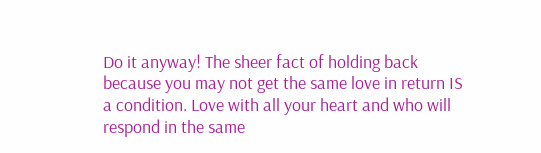Do it anyway! The sheer fact of holding back because you may not get the same love in return IS a condition. Love with all your heart and who will respond in the same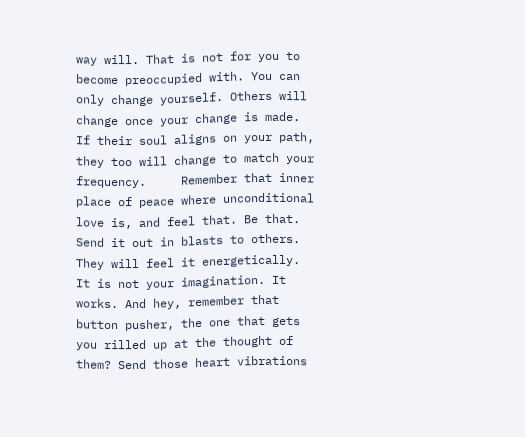way will. That is not for you to become preoccupied with. You can only change yourself. Others will change once your change is made. If their soul aligns on your path, they too will change to match your frequency.     Remember that inner place of peace where unconditional love is, and feel that. Be that. Send it out in blasts to others. They will feel it energetically. It is not your imagination. It works. And hey, remember that button pusher, the one that gets you rilled up at the thought of them? Send those heart vibrations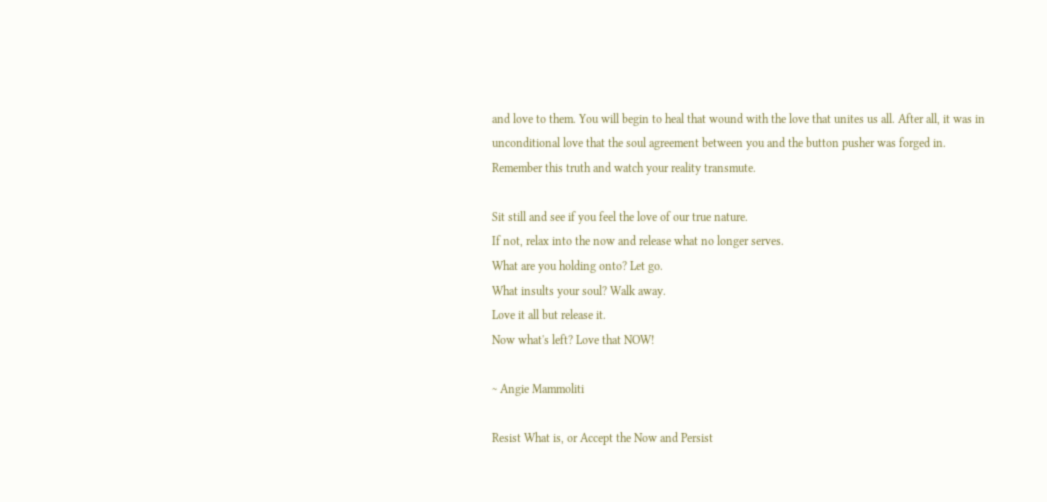and love to them. You will begin to heal that wound with the love that unites us all. After all, it was in unconditional love that the soul agreement between you and the button pusher was forged in. Remember this truth and watch your reality transmute.

Sit still and see if you feel the love of our true nature.
If not, relax into the now and release what no longer serves.
What are you holding onto? Let go.
What insults your soul? Walk away.
Love it all but release it.
Now what's left? Love that NOW!

~ Angie Mammoliti

Resist What is, or Accept the Now and Persist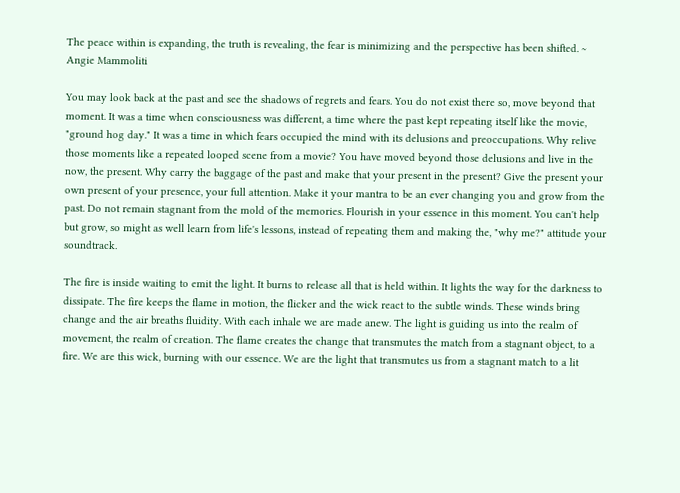The peace within is expanding, the truth is revealing, the fear is minimizing and the perspective has been shifted. ~ Angie Mammoliti

You may look back at the past and see the shadows of regrets and fears. You do not exist there so, move beyond that moment. It was a time when consciousness was different, a time where the past kept repeating itself like the movie, "ground hog day." It was a time in which fears occupied the mind with its delusions and preoccupations. Why relive those moments like a repeated looped scene from a movie? You have moved beyond those delusions and live in the now, the present. Why carry the baggage of the past and make that your present in the present? Give the present your own present of your presence, your full attention. Make it your mantra to be an ever changing you and grow from the past. Do not remain stagnant from the mold of the memories. Flourish in your essence in this moment. You can't help but grow, so might as well learn from life's lessons, instead of repeating them and making the, "why me?" attitude your soundtrack.

The fire is inside waiting to emit the light. It burns to release all that is held within. It lights the way for the darkness to dissipate. The fire keeps the flame in motion, the flicker and the wick react to the subtle winds. These winds bring change and the air breaths fluidity. With each inhale we are made anew. The light is guiding us into the realm of movement, the realm of creation. The flame creates the change that transmutes the match from a stagnant object, to a fire. We are this wick, burning with our essence. We are the light that transmutes us from a stagnant match to a lit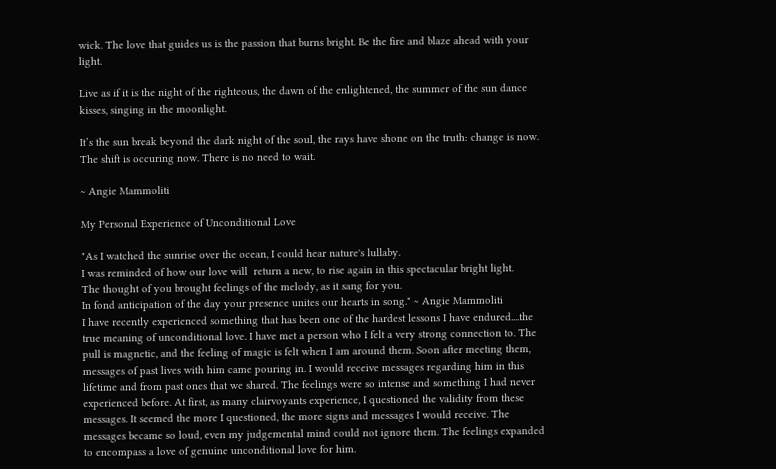wick. The love that guides us is the passion that burns bright. Be the fire and blaze ahead with your light.

Live as if it is the night of the righteous, the dawn of the enlightened, the summer of the sun dance kisses, singing in the moonlight.

It’s the sun break beyond the dark night of the soul, the rays have shone on the truth: change is now. The shift is occuring now. There is no need to wait.

~ Angie Mammoliti

My Personal Experience of Unconditional Love

"As I watched the sunrise over the ocean, I could hear nature's lullaby.
I was reminded of how our love will  return a new, to rise again in this spectacular bright light.
The thought of you brought feelings of the melody, as it sang for you.
In fond anticipation of the day your presence unites our hearts in song." ~ Angie Mammoliti
I have recently experienced something that has been one of the hardest lessons I have endured....the true meaning of unconditional love. I have met a person who I felt a very strong connection to. The pull is magnetic, and the feeling of magic is felt when I am around them. Soon after meeting them, messages of past lives with him came pouring in. I would receive messages regarding him in this lifetime and from past ones that we shared. The feelings were so intense and something I had never experienced before. At first, as many clairvoyants experience, I questioned the validity from these messages. It seemed the more I questioned, the more signs and messages I would receive. The messages became so loud, even my judgemental mind could not ignore them. The feelings expanded to encompass a love of genuine unconditional love for him.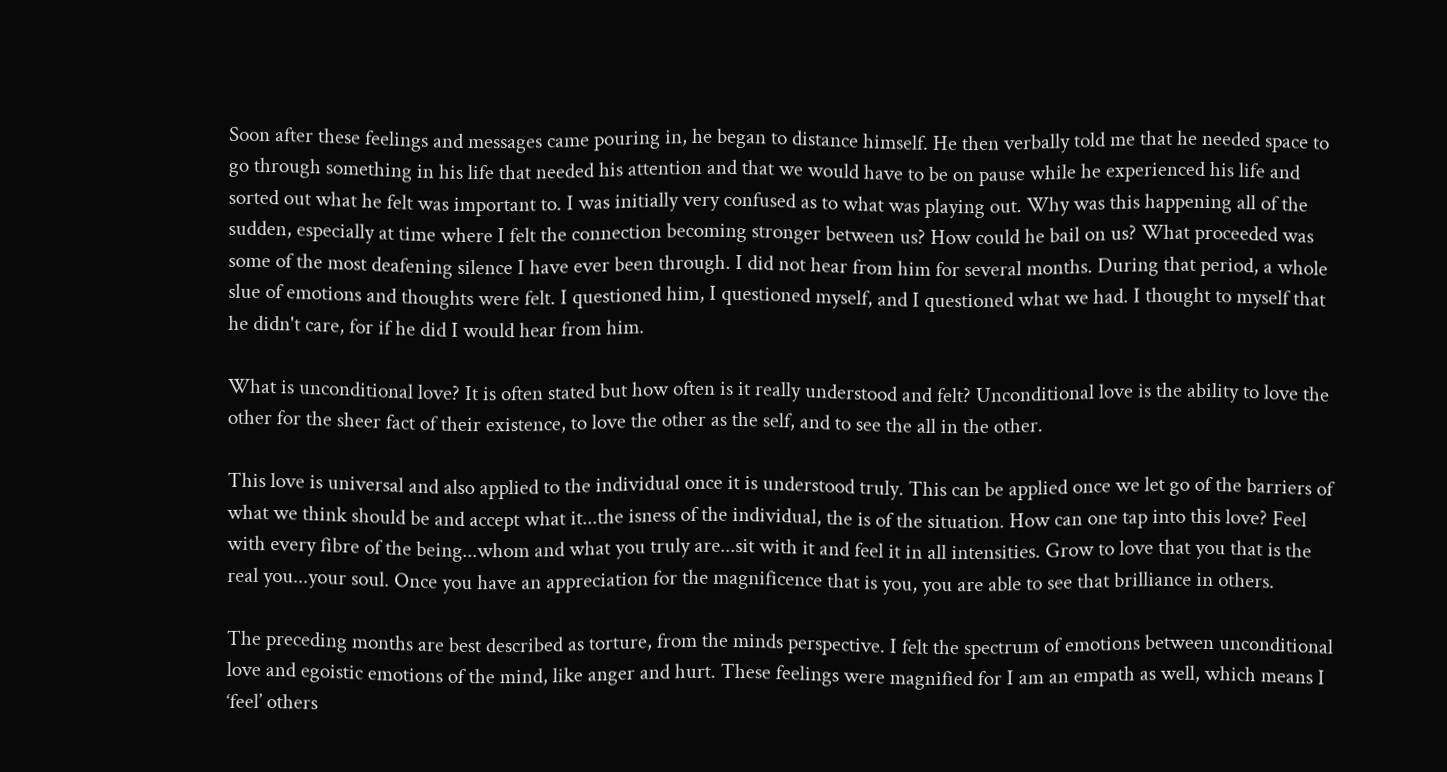Soon after these feelings and messages came pouring in, he began to distance himself. He then verbally told me that he needed space to go through something in his life that needed his attention and that we would have to be on pause while he experienced his life and sorted out what he felt was important to. I was initially very confused as to what was playing out. Why was this happening all of the sudden, especially at time where I felt the connection becoming stronger between us? How could he bail on us? What proceeded was some of the most deafening silence I have ever been through. I did not hear from him for several months. During that period, a whole slue of emotions and thoughts were felt. I questioned him, I questioned myself, and I questioned what we had. I thought to myself that he didn't care, for if he did I would hear from him.

What is unconditional love? It is often stated but how often is it really understood and felt? Unconditional love is the ability to love the other for the sheer fact of their existence, to love the other as the self, and to see the all in the other.

This love is universal and also applied to the individual once it is understood truly. This can be applied once we let go of the barriers of what we think should be and accept what it...the isness of the individual, the is of the situation. How can one tap into this love? Feel with every fibre of the being...whom and what you truly are...sit with it and feel it in all intensities. Grow to love that you that is the real you...your soul. Once you have an appreciation for the magnificence that is you, you are able to see that brilliance in others.

The preceding months are best described as torture, from the minds perspective. I felt the spectrum of emotions between unconditional love and egoistic emotions of the mind, like anger and hurt. These feelings were magnified for I am an empath as well, which means I ‘feel’ others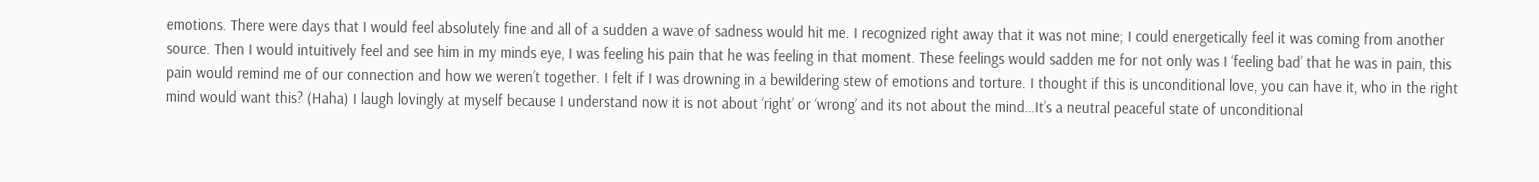emotions. There were days that I would feel absolutely fine and all of a sudden a wave of sadness would hit me. I recognized right away that it was not mine; I could energetically feel it was coming from another source. Then I would intuitively feel and see him in my minds eye, I was feeling his pain that he was feeling in that moment. These feelings would sadden me for not only was I ‘feeling bad’ that he was in pain, this pain would remind me of our connection and how we weren’t together. I felt if I was drowning in a bewildering stew of emotions and torture. I thought if this is unconditional love, you can have it, who in the right mind would want this? (Haha) I laugh lovingly at myself because I understand now it is not about ‘right’ or ‘wrong’ and its not about the mind…It’s a neutral peaceful state of unconditional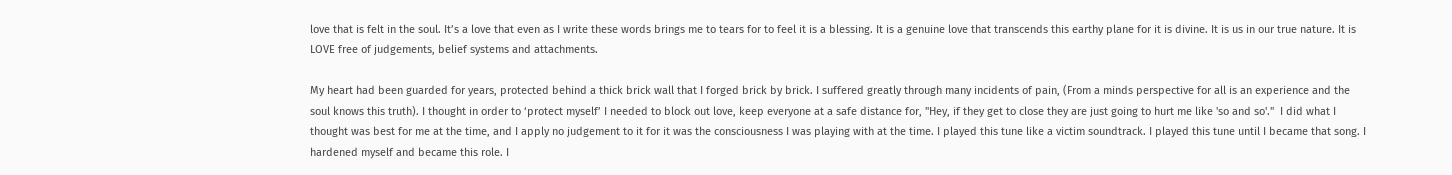love that is felt in the soul. It’s a love that even as I write these words brings me to tears for to feel it is a blessing. It is a genuine love that transcends this earthy plane for it is divine. It is us in our true nature. It is LOVE free of judgements, belief systems and attachments.

My heart had been guarded for years, protected behind a thick brick wall that I forged brick by brick. I suffered greatly through many incidents of pain, (From a minds perspective for all is an experience and the soul knows this truth). I thought in order to ‘protect myself’ I needed to block out love, keep everyone at a safe distance for, "Hey, if they get to close they are just going to hurt me like 'so and so'."  I did what I thought was best for me at the time, and I apply no judgement to it for it was the consciousness I was playing with at the time. I played this tune like a victim soundtrack. I played this tune until I became that song. I hardened myself and became this role. I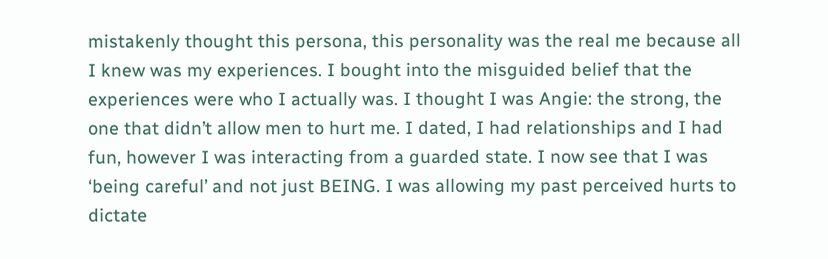mistakenly thought this persona, this personality was the real me because all I knew was my experiences. I bought into the misguided belief that the experiences were who I actually was. I thought I was Angie: the strong, the one that didn’t allow men to hurt me. I dated, I had relationships and I had fun, however I was interacting from a guarded state. I now see that I was ‘being careful’ and not just BEING. I was allowing my past perceived hurts to dictate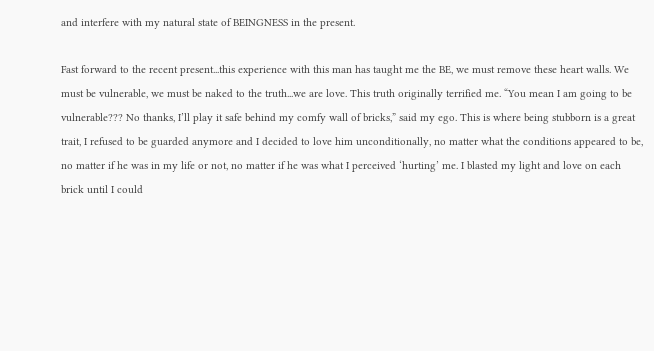and interfere with my natural state of BEINGNESS in the present.

Fast forward to the recent present...this experience with this man has taught me the BE, we must remove these heart walls. We must be vulnerable, we must be naked to the truth...we are love. This truth originally terrified me. “You mean I am going to be vulnerable??? No thanks, I’ll play it safe behind my comfy wall of bricks,” said my ego. This is where being stubborn is a great trait, I refused to be guarded anymore and I decided to love him unconditionally, no matter what the conditions appeared to be, no matter if he was in my life or not, no matter if he was what I perceived ‘hurting’ me. I blasted my light and love on each brick until I could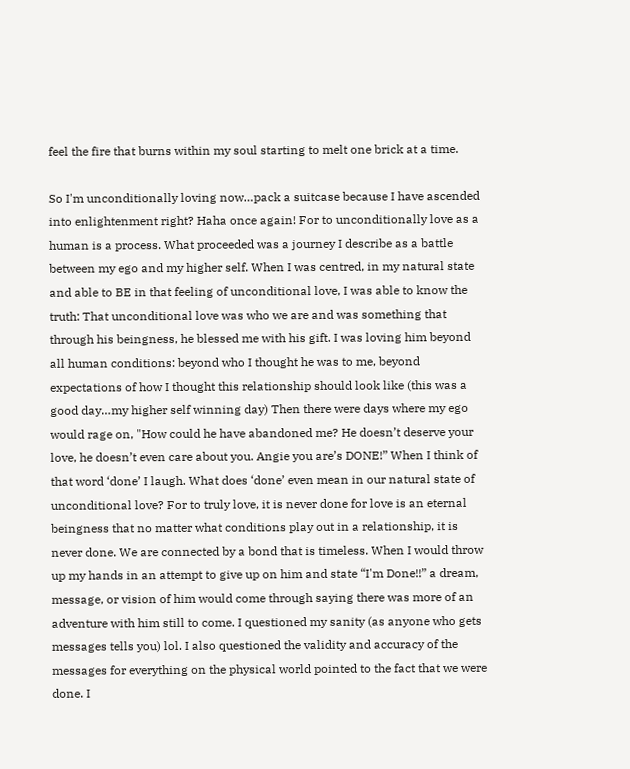feel the fire that burns within my soul starting to melt one brick at a time.

So I'm unconditionally loving now…pack a suitcase because I have ascended into enlightenment right? Haha once again! For to unconditionally love as a human is a process. What proceeded was a journey I describe as a battle between my ego and my higher self. When I was centred, in my natural state and able to BE in that feeling of unconditional love, I was able to know the truth: That unconditional love was who we are and was something that through his beingness, he blessed me with his gift. I was loving him beyond all human conditions: beyond who I thought he was to me, beyond expectations of how I thought this relationship should look like (this was a good day…my higher self winning day) Then there were days where my ego would rage on, "How could he have abandoned me? He doesn’t deserve your love, he doesn’t even care about you. Angie you are’s DONE!” When I think of that word ‘done’ I laugh. What does ‘done’ even mean in our natural state of unconditional love? For to truly love, it is never done for love is an eternal beingness that no matter what conditions play out in a relationship, it is never done. We are connected by a bond that is timeless. When I would throw up my hands in an attempt to give up on him and state “I'm Done!!” a dream, message, or vision of him would come through saying there was more of an adventure with him still to come. I questioned my sanity (as anyone who gets messages tells you) lol. I also questioned the validity and accuracy of the messages for everything on the physical world pointed to the fact that we were done. I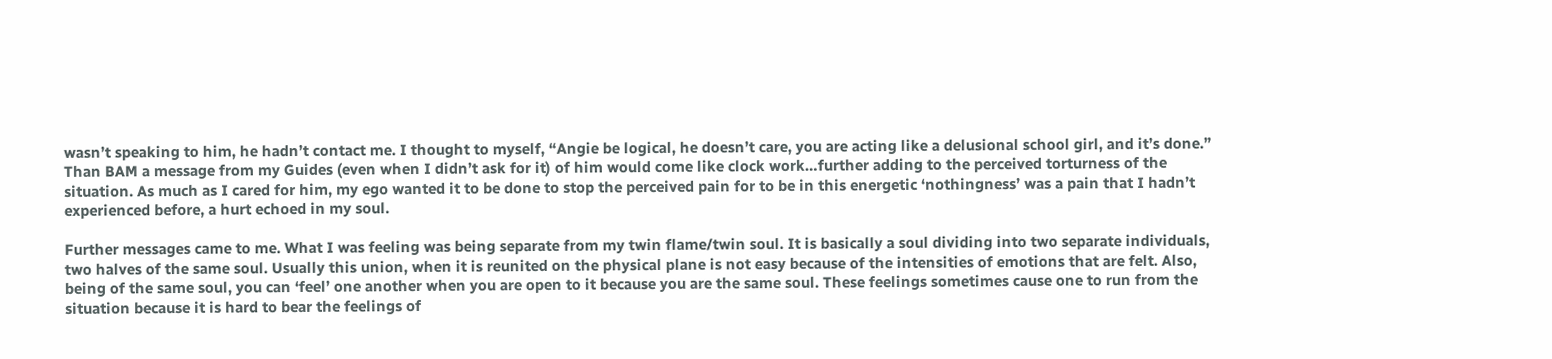wasn’t speaking to him, he hadn’t contact me. I thought to myself, “Angie be logical, he doesn’t care, you are acting like a delusional school girl, and it’s done.” Than BAM a message from my Guides (even when I didn’t ask for it) of him would come like clock work…further adding to the perceived torturness of the situation. As much as I cared for him, my ego wanted it to be done to stop the perceived pain for to be in this energetic ‘nothingness’ was a pain that I hadn’t experienced before, a hurt echoed in my soul.

Further messages came to me. What I was feeling was being separate from my twin flame/twin soul. It is basically a soul dividing into two separate individuals, two halves of the same soul. Usually this union, when it is reunited on the physical plane is not easy because of the intensities of emotions that are felt. Also, being of the same soul, you can ‘feel’ one another when you are open to it because you are the same soul. These feelings sometimes cause one to run from the situation because it is hard to bear the feelings of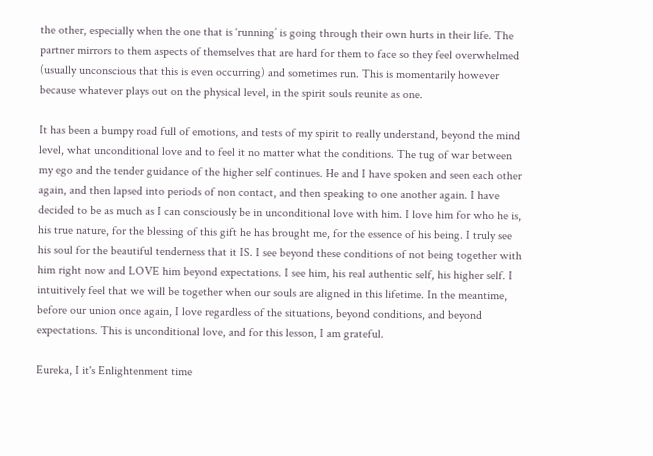the other, especially when the one that is ‘running’ is going through their own hurts in their life. The partner mirrors to them aspects of themselves that are hard for them to face so they feel overwhelmed (usually unconscious that this is even occurring) and sometimes run. This is momentarily however because whatever plays out on the physical level, in the spirit souls reunite as one.

It has been a bumpy road full of emotions, and tests of my spirit to really understand, beyond the mind level, what unconditional love and to feel it no matter what the conditions. The tug of war between my ego and the tender guidance of the higher self continues. He and I have spoken and seen each other again, and then lapsed into periods of non contact, and then speaking to one another again. I have decided to be as much as I can consciously be in unconditional love with him. I love him for who he is, his true nature, for the blessing of this gift he has brought me, for the essence of his being. I truly see his soul for the beautiful tenderness that it IS. I see beyond these conditions of not being together with him right now and LOVE him beyond expectations. I see him, his real authentic self, his higher self. I intuitively feel that we will be together when our souls are aligned in this lifetime. In the meantime, before our union once again, I love regardless of the situations, beyond conditions, and beyond expectations. This is unconditional love, and for this lesson, I am grateful.

Eureka, I it's Enlightenment time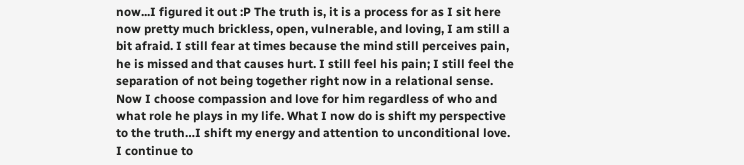now...I figured it out :P The truth is, it is a process for as I sit here now pretty much brickless, open, vulnerable, and loving, I am still a bit afraid. I still fear at times because the mind still perceives pain, he is missed and that causes hurt. I still feel his pain; I still feel the separation of not being together right now in a relational sense. Now I choose compassion and love for him regardless of who and what role he plays in my life. What I now do is shift my perspective to the truth…I shift my energy and attention to unconditional love. I continue to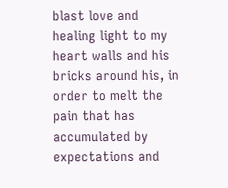blast love and healing light to my heart walls and his bricks around his, in order to melt the pain that has accumulated by expectations and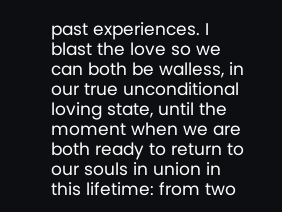past experiences. I blast the love so we can both be walless, in our true unconditional loving state, until the moment when we are both ready to return to our souls in union in this lifetime: from two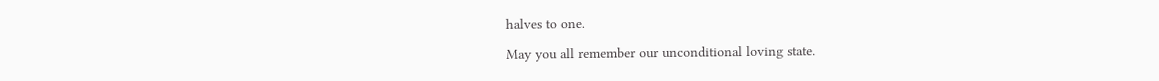halves to one.

May you all remember our unconditional loving state.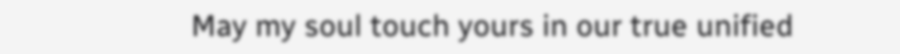May my soul touch yours in our true unified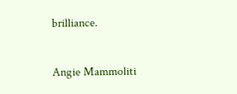brilliance.

Angie Mammoliti